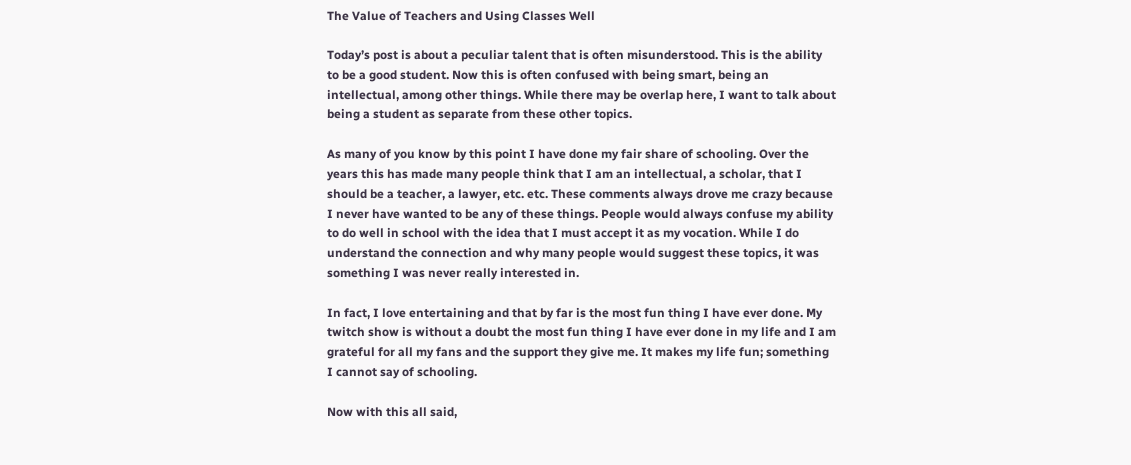The Value of Teachers and Using Classes Well

Today’s post is about a peculiar talent that is often misunderstood. This is the ability to be a good student. Now this is often confused with being smart, being an intellectual, among other things. While there may be overlap here, I want to talk about being a student as separate from these other topics.

As many of you know by this point I have done my fair share of schooling. Over the years this has made many people think that I am an intellectual, a scholar, that I should be a teacher, a lawyer, etc. etc. These comments always drove me crazy because I never have wanted to be any of these things. People would always confuse my ability to do well in school with the idea that I must accept it as my vocation. While I do understand the connection and why many people would suggest these topics, it was something I was never really interested in.

In fact, I love entertaining and that by far is the most fun thing I have ever done. My twitch show is without a doubt the most fun thing I have ever done in my life and I am grateful for all my fans and the support they give me. It makes my life fun; something I cannot say of schooling.

Now with this all said,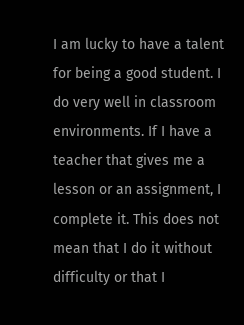I am lucky to have a talent for being a good student. I do very well in classroom environments. If I have a teacher that gives me a lesson or an assignment, I complete it. This does not mean that I do it without difficulty or that I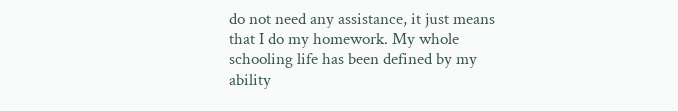do not need any assistance, it just means that I do my homework. My whole schooling life has been defined by my ability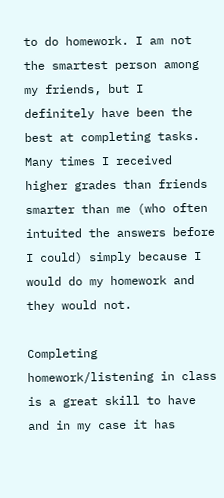to do homework. I am not the smartest person among my friends, but I definitely have been the best at completing tasks. Many times I received higher grades than friends smarter than me (who often intuited the answers before I could) simply because I would do my homework and they would not.

Completing homework/listening in class is a great skill to have and in my case it has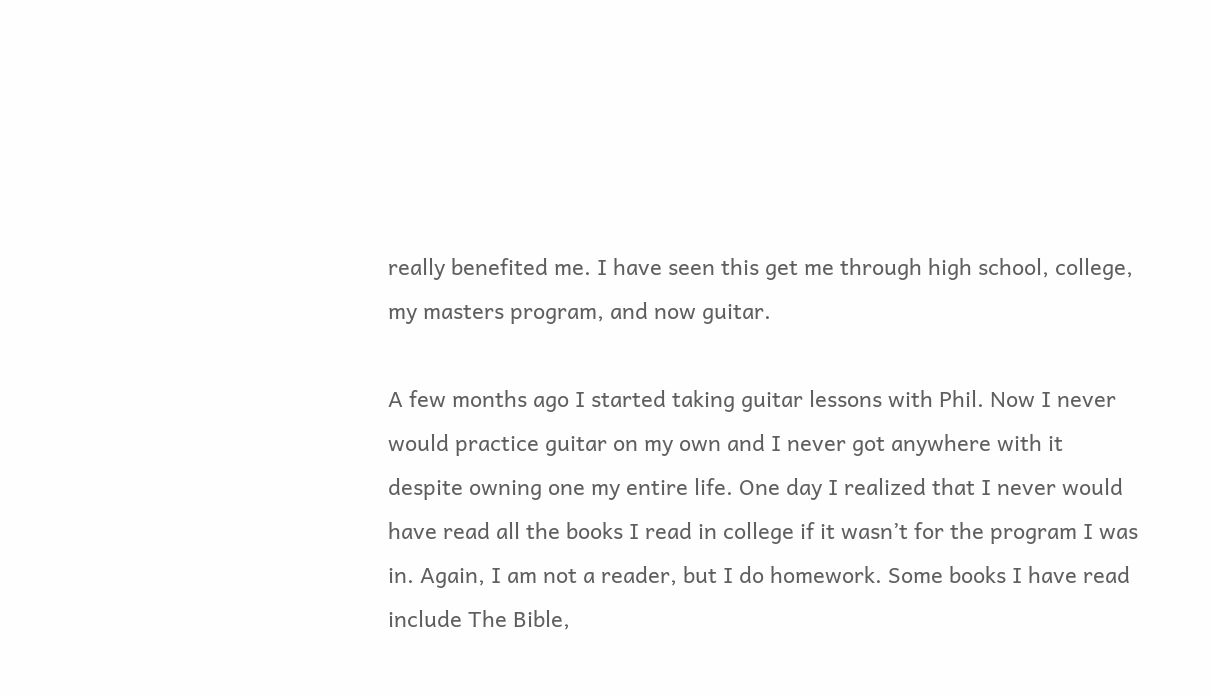really benefited me. I have seen this get me through high school, college, my masters program, and now guitar.

A few months ago I started taking guitar lessons with Phil. Now I never would practice guitar on my own and I never got anywhere with it despite owning one my entire life. One day I realized that I never would have read all the books I read in college if it wasn’t for the program I was in. Again, I am not a reader, but I do homework. Some books I have read include The Bible,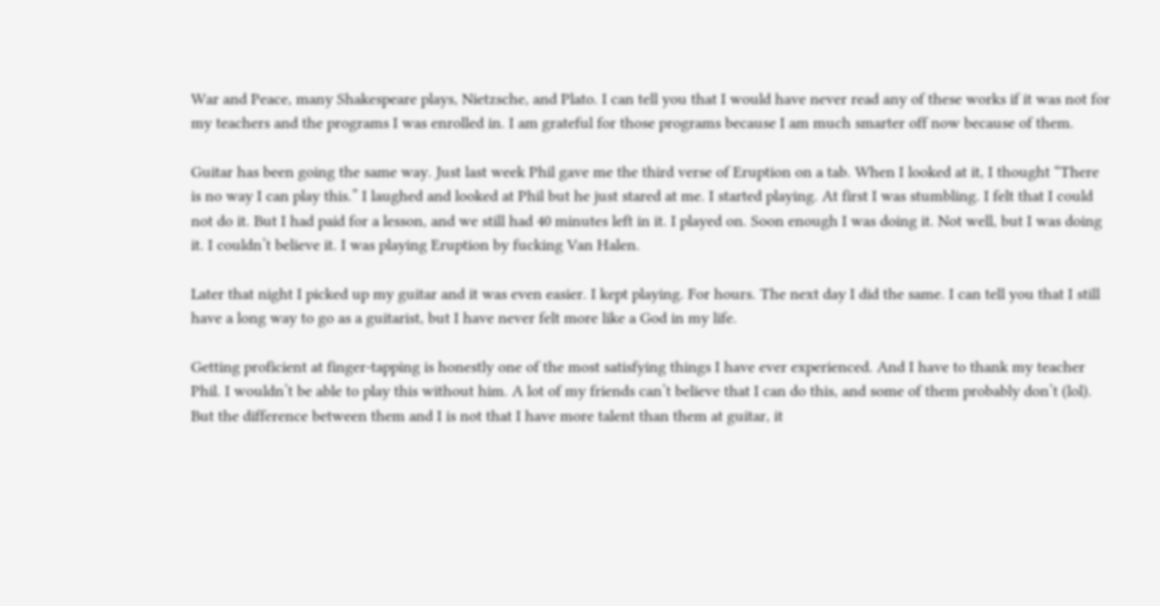War and Peace, many Shakespeare plays, Nietzsche, and Plato. I can tell you that I would have never read any of these works if it was not for my teachers and the programs I was enrolled in. I am grateful for those programs because I am much smarter off now because of them.

Guitar has been going the same way. Just last week Phil gave me the third verse of Eruption on a tab. When I looked at it, I thought “There is no way I can play this.” I laughed and looked at Phil but he just stared at me. I started playing. At first I was stumbling. I felt that I could not do it. But I had paid for a lesson, and we still had 40 minutes left in it. I played on. Soon enough I was doing it. Not well, but I was doing it. I couldn’t believe it. I was playing Eruption by fucking Van Halen.

Later that night I picked up my guitar and it was even easier. I kept playing. For hours. The next day I did the same. I can tell you that I still have a long way to go as a guitarist, but I have never felt more like a God in my life.

Getting proficient at finger-tapping is honestly one of the most satisfying things I have ever experienced. And I have to thank my teacher Phil. I wouldn’t be able to play this without him. A lot of my friends can’t believe that I can do this, and some of them probably don’t (lol). But the difference between them and I is not that I have more talent than them at guitar, it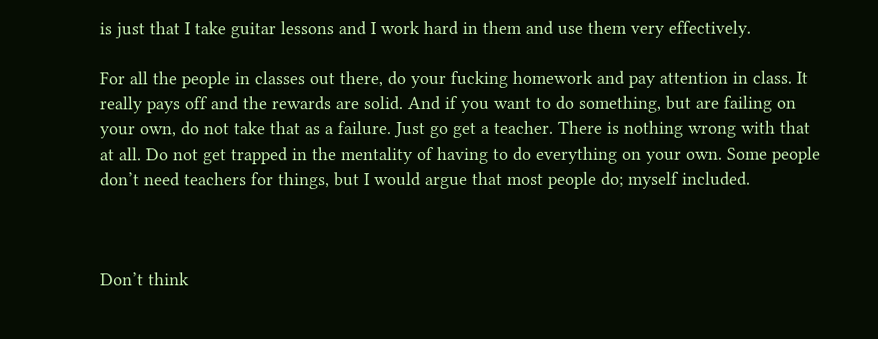is just that I take guitar lessons and I work hard in them and use them very effectively.

For all the people in classes out there, do your fucking homework and pay attention in class. It really pays off and the rewards are solid. And if you want to do something, but are failing on your own, do not take that as a failure. Just go get a teacher. There is nothing wrong with that at all. Do not get trapped in the mentality of having to do everything on your own. Some people don’t need teachers for things, but I would argue that most people do; myself included.



Don’t think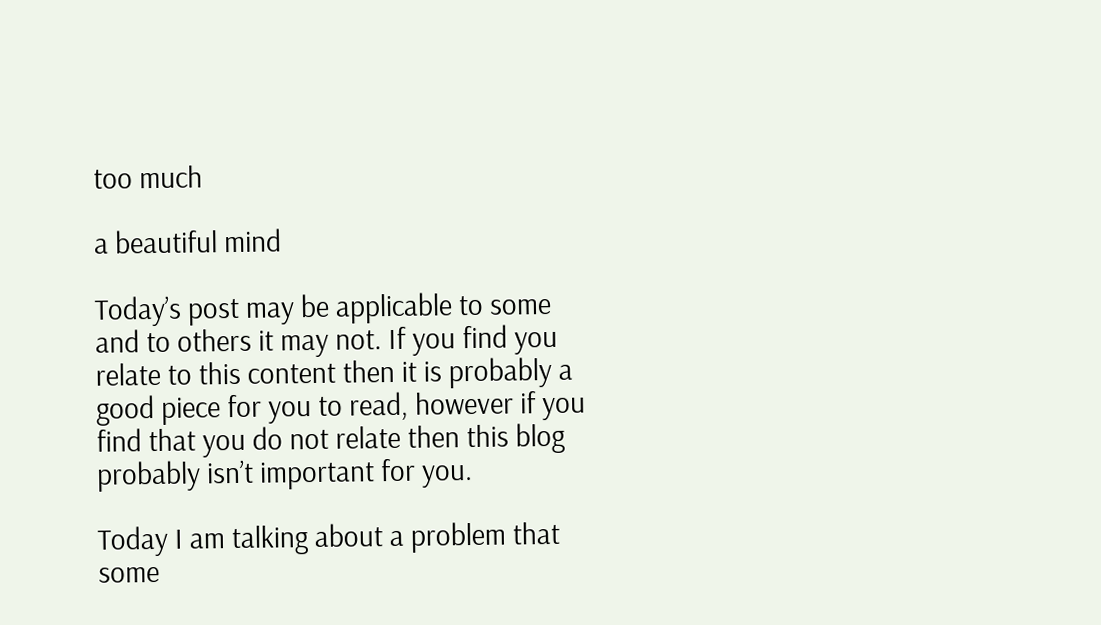too much

a beautiful mind

Today’s post may be applicable to some and to others it may not. If you find you relate to this content then it is probably a good piece for you to read, however if you find that you do not relate then this blog probably isn’t important for you.

Today I am talking about a problem that some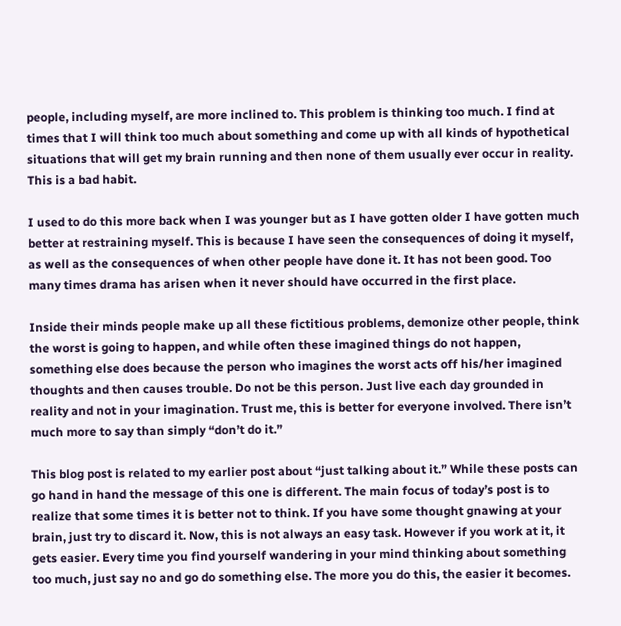people, including myself, are more inclined to. This problem is thinking too much. I find at times that I will think too much about something and come up with all kinds of hypothetical situations that will get my brain running and then none of them usually ever occur in reality. This is a bad habit.

I used to do this more back when I was younger but as I have gotten older I have gotten much better at restraining myself. This is because I have seen the consequences of doing it myself, as well as the consequences of when other people have done it. It has not been good. Too many times drama has arisen when it never should have occurred in the first place.

Inside their minds people make up all these fictitious problems, demonize other people, think the worst is going to happen, and while often these imagined things do not happen, something else does because the person who imagines the worst acts off his/her imagined thoughts and then causes trouble. Do not be this person. Just live each day grounded in reality and not in your imagination. Trust me, this is better for everyone involved. There isn’t much more to say than simply “don’t do it.”

This blog post is related to my earlier post about “just talking about it.” While these posts can go hand in hand the message of this one is different. The main focus of today’s post is to realize that some times it is better not to think. If you have some thought gnawing at your brain, just try to discard it. Now, this is not always an easy task. However if you work at it, it gets easier. Every time you find yourself wandering in your mind thinking about something too much, just say no and go do something else. The more you do this, the easier it becomes.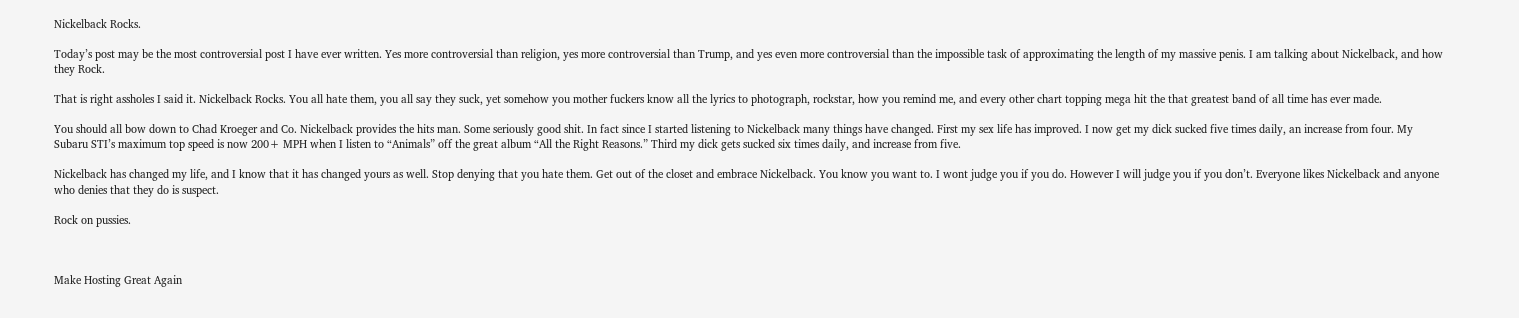Nickelback Rocks.

Today’s post may be the most controversial post I have ever written. Yes more controversial than religion, yes more controversial than Trump, and yes even more controversial than the impossible task of approximating the length of my massive penis. I am talking about Nickelback, and how they Rock.

That is right assholes I said it. Nickelback Rocks. You all hate them, you all say they suck, yet somehow you mother fuckers know all the lyrics to photograph, rockstar, how you remind me, and every other chart topping mega hit the that greatest band of all time has ever made.

You should all bow down to Chad Kroeger and Co. Nickelback provides the hits man. Some seriously good shit. In fact since I started listening to Nickelback many things have changed. First my sex life has improved. I now get my dick sucked five times daily, an increase from four. My Subaru STI’s maximum top speed is now 200+ MPH when I listen to “Animals” off the great album “All the Right Reasons.” Third my dick gets sucked six times daily, and increase from five.

Nickelback has changed my life, and I know that it has changed yours as well. Stop denying that you hate them. Get out of the closet and embrace Nickelback. You know you want to. I wont judge you if you do. However I will judge you if you don’t. Everyone likes Nickelback and anyone who denies that they do is suspect.

Rock on pussies.



Make Hosting Great Again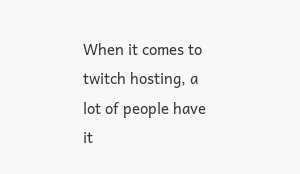When it comes to twitch hosting, a lot of people have it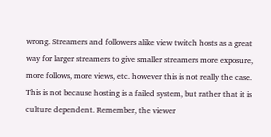wrong. Streamers and followers alike view twitch hosts as a great way for larger streamers to give smaller streamers more exposure, more follows, more views, etc. however this is not really the case. This is not because hosting is a failed system, but rather that it is culture dependent. Remember, the viewer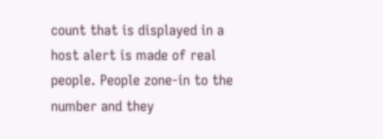count that is displayed in a host alert is made of real people. People zone-in to the number and they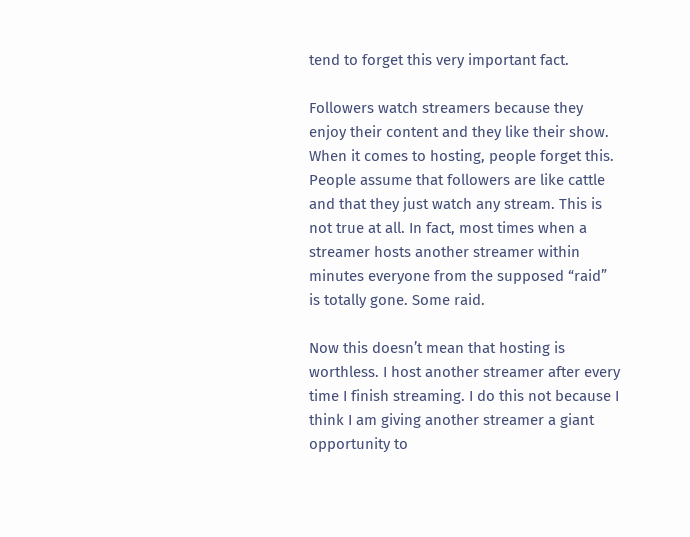tend to forget this very important fact.

Followers watch streamers because they enjoy their content and they like their show. When it comes to hosting, people forget this. People assume that followers are like cattle and that they just watch any stream. This is not true at all. In fact, most times when a streamer hosts another streamer within minutes everyone from the supposed “raid” is totally gone. Some raid.

Now this doesn’t mean that hosting is worthless. I host another streamer after every time I finish streaming. I do this not because I think I am giving another streamer a giant opportunity to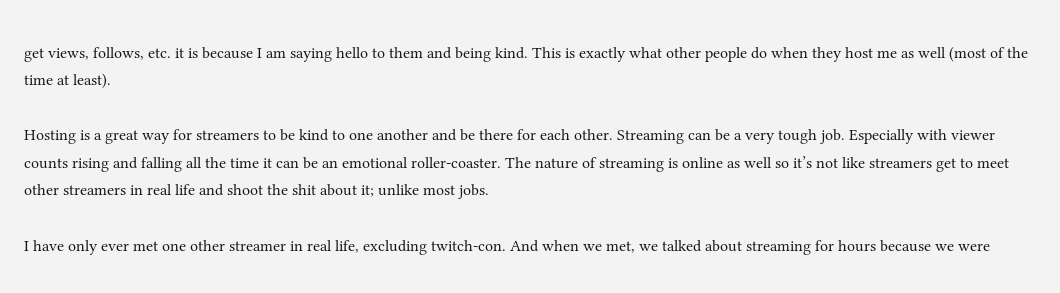get views, follows, etc. it is because I am saying hello to them and being kind. This is exactly what other people do when they host me as well (most of the time at least).

Hosting is a great way for streamers to be kind to one another and be there for each other. Streaming can be a very tough job. Especially with viewer counts rising and falling all the time it can be an emotional roller-coaster. The nature of streaming is online as well so it’s not like streamers get to meet other streamers in real life and shoot the shit about it; unlike most jobs.

I have only ever met one other streamer in real life, excluding twitch-con. And when we met, we talked about streaming for hours because we were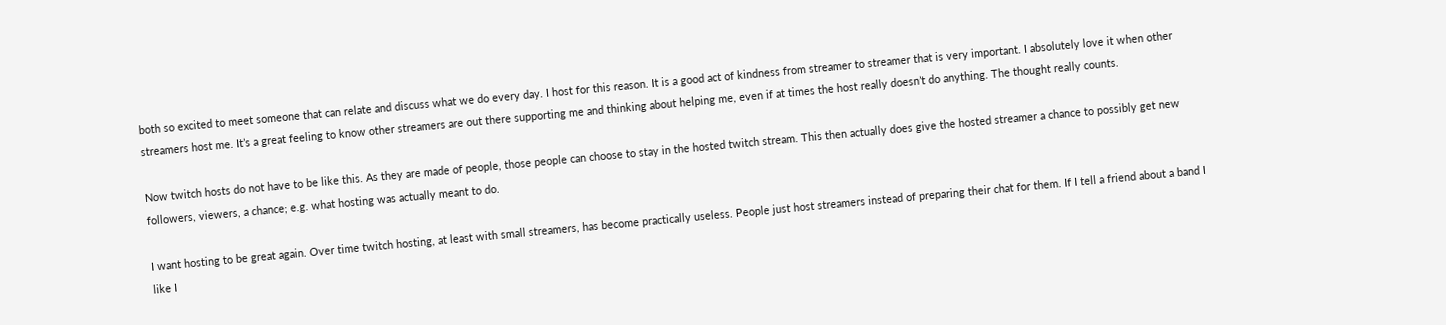both so excited to meet someone that can relate and discuss what we do every day. I host for this reason. It is a good act of kindness from streamer to streamer that is very important. I absolutely love it when other streamers host me. It’s a great feeling to know other streamers are out there supporting me and thinking about helping me, even if at times the host really doesn’t do anything. The thought really counts.

Now twitch hosts do not have to be like this. As they are made of people, those people can choose to stay in the hosted twitch stream. This then actually does give the hosted streamer a chance to possibly get new followers, viewers, a chance; e.g. what hosting was actually meant to do.

I want hosting to be great again. Over time twitch hosting, at least with small streamers, has become practically useless. People just host streamers instead of preparing their chat for them. If I tell a friend about a band I like I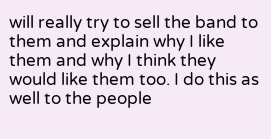will really try to sell the band to them and explain why I like them and why I think they would like them too. I do this as well to the people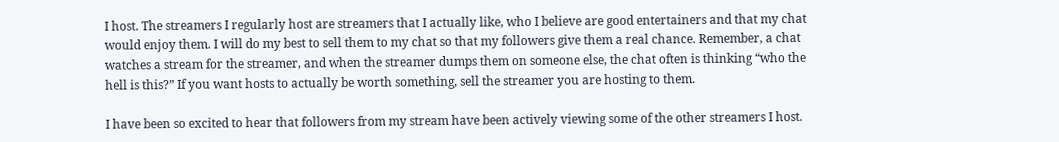I host. The streamers I regularly host are streamers that I actually like, who I believe are good entertainers and that my chat would enjoy them. I will do my best to sell them to my chat so that my followers give them a real chance. Remember, a chat watches a stream for the streamer, and when the streamer dumps them on someone else, the chat often is thinking “who the hell is this?” If you want hosts to actually be worth something, sell the streamer you are hosting to them.

I have been so excited to hear that followers from my stream have been actively viewing some of the other streamers I host.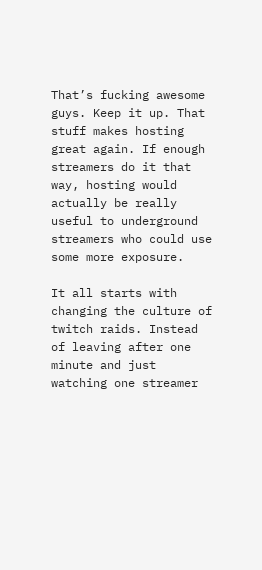That’s fucking awesome guys. Keep it up. That stuff makes hosting great again. If enough streamers do it that way, hosting would actually be really useful to underground streamers who could use some more exposure.

It all starts with changing the culture of twitch raids. Instead of leaving after one minute and just watching one streamer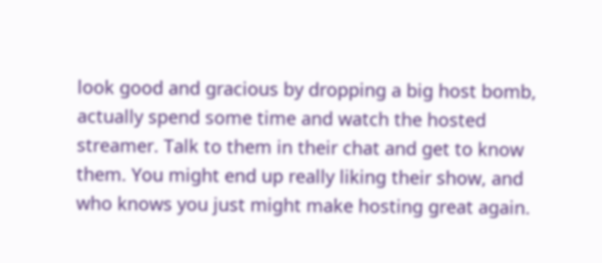look good and gracious by dropping a big host bomb, actually spend some time and watch the hosted streamer. Talk to them in their chat and get to know them. You might end up really liking their show, and who knows you just might make hosting great again.